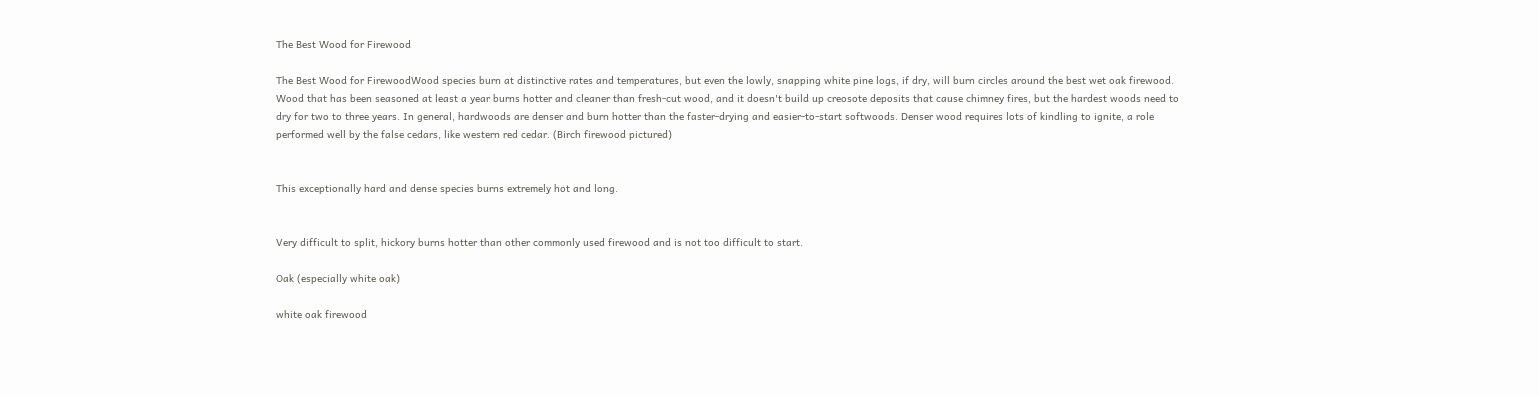The Best Wood for Firewood

The Best Wood for FirewoodWood species burn at distinctive rates and temperatures, but even the lowly, snapping white pine logs, if dry, will burn circles around the best wet oak firewood. Wood that has been seasoned at least a year burns hotter and cleaner than fresh-cut wood, and it doesn't build up creosote deposits that cause chimney fires, but the hardest woods need to dry for two to three years. In general, hardwoods are denser and burn hotter than the faster-drying and easier-to-start softwoods. Denser wood requires lots of kindling to ignite, a role performed well by the false cedars, like western red cedar. (Birch firewood pictured)


This exceptionally hard and dense species burns extremely hot and long.


Very difficult to split, hickory burns hotter than other commonly used firewood and is not too difficult to start.

Oak (especially white oak)

white oak firewood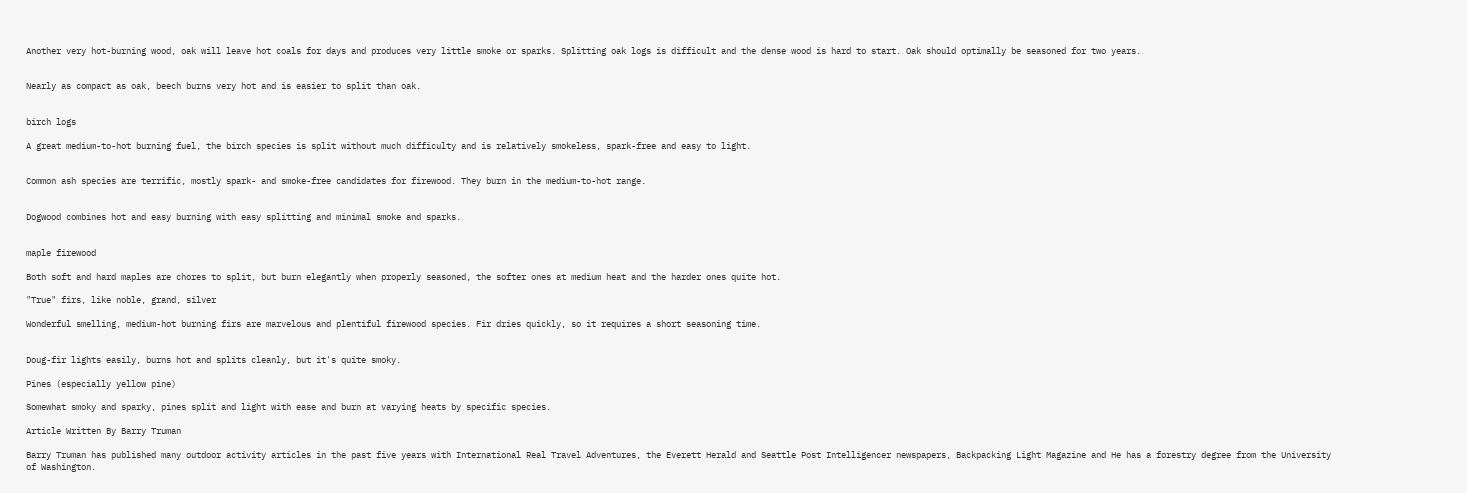Another very hot-burning wood, oak will leave hot coals for days and produces very little smoke or sparks. Splitting oak logs is difficult and the dense wood is hard to start. Oak should optimally be seasoned for two years.


Nearly as compact as oak, beech burns very hot and is easier to split than oak.


birch logs

A great medium-to-hot burning fuel, the birch species is split without much difficulty and is relatively smokeless, spark-free and easy to light.


Common ash species are terrific, mostly spark- and smoke-free candidates for firewood. They burn in the medium-to-hot range.


Dogwood combines hot and easy burning with easy splitting and minimal smoke and sparks.


maple firewood

Both soft and hard maples are chores to split, but burn elegantly when properly seasoned, the softer ones at medium heat and the harder ones quite hot.

"True" firs, like noble, grand, silver

Wonderful smelling, medium-hot burning firs are marvelous and plentiful firewood species. Fir dries quickly, so it requires a short seasoning time.


Doug-fir lights easily, burns hot and splits cleanly, but it's quite smoky.

Pines (especially yellow pine)

Somewhat smoky and sparky, pines split and light with ease and burn at varying heats by specific species.

Article Written By Barry Truman

Barry Truman has published many outdoor activity articles in the past five years with International Real Travel Adventures, the Everett Herald and Seattle Post Intelligencer newspapers, Backpacking Light Magazine and He has a forestry degree from the University of Washington.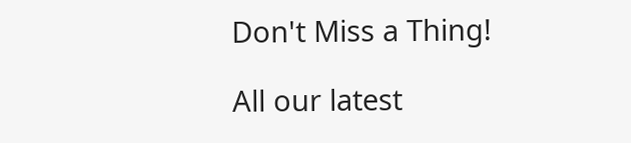Don't Miss a Thing!

All our latest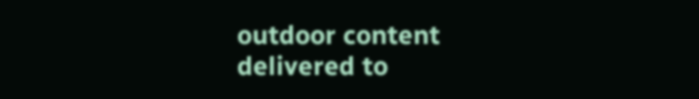outdoor content delivered to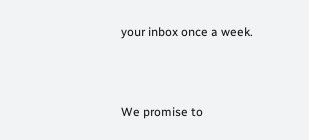your inbox once a week.



We promise to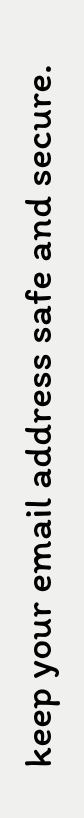keep your email address safe and secure.